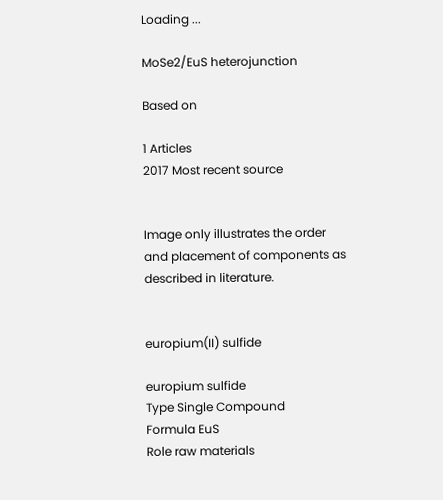Loading ...

MoSe2/EuS heterojunction

Based on

1 Articles
2017 Most recent source


Image only illustrates the order and placement of components as described in literature.


europium(II) sulfide

europium sulfide
Type Single Compound
Formula EuS
Role raw materials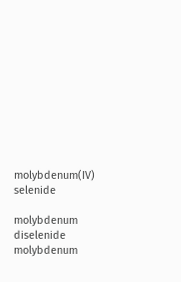molybdenum(IV) selenide

molybdenum diselenide molybdenum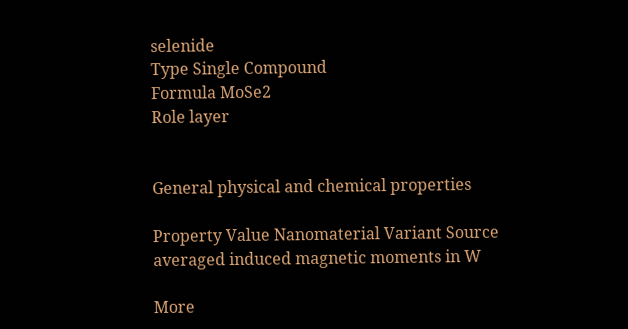selenide
Type Single Compound
Formula MoSe2
Role layer


General physical and chemical properties

Property Value Nanomaterial Variant Source
averaged induced magnetic moments in W

More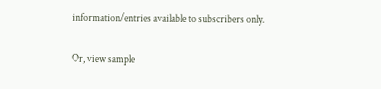information/entries available to subscribers only.

Or, view sample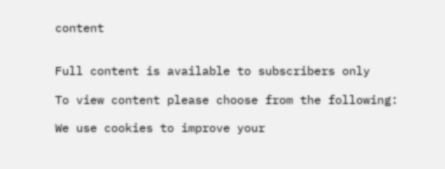content


Full content is available to subscribers only

To view content please choose from the following:

We use cookies to improve your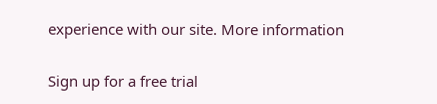experience with our site. More information

Sign up for a free trial